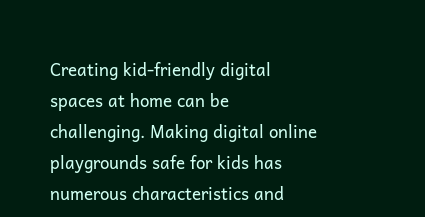Creating kid-friendly digital spaces at home can be challenging. Making digital online playgrounds safe for kids has numerous characteristics and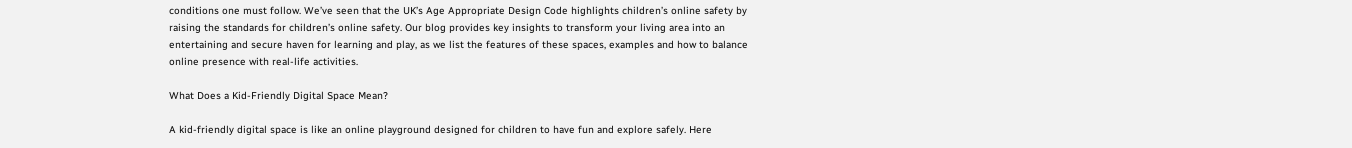conditions one must follow. We’ve seen that the UK’s Age Appropriate Design Code highlights children’s online safety by raising the standards for children’s online safety. Our blog provides key insights to transform your living area into an entertaining and secure haven for learning and play, as we list the features of these spaces, examples and how to balance online presence with real-life activities.

What Does a Kid-Friendly Digital Space Mean?

A kid-friendly digital space is like an online playground designed for children to have fun and explore safely. Here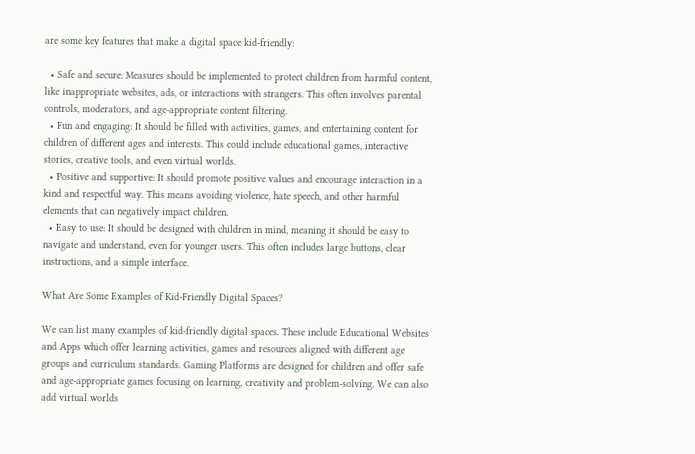are some key features that make a digital space kid-friendly:

  • Safe and secure: Measures should be implemented to protect children from harmful content, like inappropriate websites, ads, or interactions with strangers. This often involves parental controls, moderators, and age-appropriate content filtering.
  • Fun and engaging: It should be filled with activities, games, and entertaining content for children of different ages and interests. This could include educational games, interactive stories, creative tools, and even virtual worlds.
  • Positive and supportive: It should promote positive values and encourage interaction in a kind and respectful way. This means avoiding violence, hate speech, and other harmful elements that can negatively impact children.
  • Easy to use: It should be designed with children in mind, meaning it should be easy to navigate and understand, even for younger users. This often includes large buttons, clear instructions, and a simple interface.

What Are Some Examples of Kid-Friendly Digital Spaces?

We can list many examples of kid-friendly digital spaces. These include Educational Websites and Apps which offer learning activities, games and resources aligned with different age groups and curriculum standards. Gaming Platforms are designed for children and offer safe and age-appropriate games focusing on learning, creativity and problem-solving. We can also add virtual worlds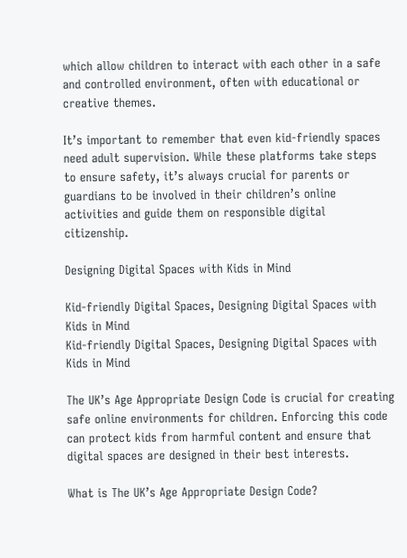which allow children to interact with each other in a safe and controlled environment, often with educational or creative themes.

It’s important to remember that even kid-friendly spaces need adult supervision. While these platforms take steps to ensure safety, it’s always crucial for parents or guardians to be involved in their children’s online activities and guide them on responsible digital citizenship.

Designing Digital Spaces with Kids in Mind

Kid-friendly Digital Spaces, Designing Digital Spaces with Kids in Mind
Kid-friendly Digital Spaces, Designing Digital Spaces with Kids in Mind

The UK’s Age Appropriate Design Code is crucial for creating safe online environments for children. Enforcing this code can protect kids from harmful content and ensure that digital spaces are designed in their best interests.

What is The UK’s Age Appropriate Design Code?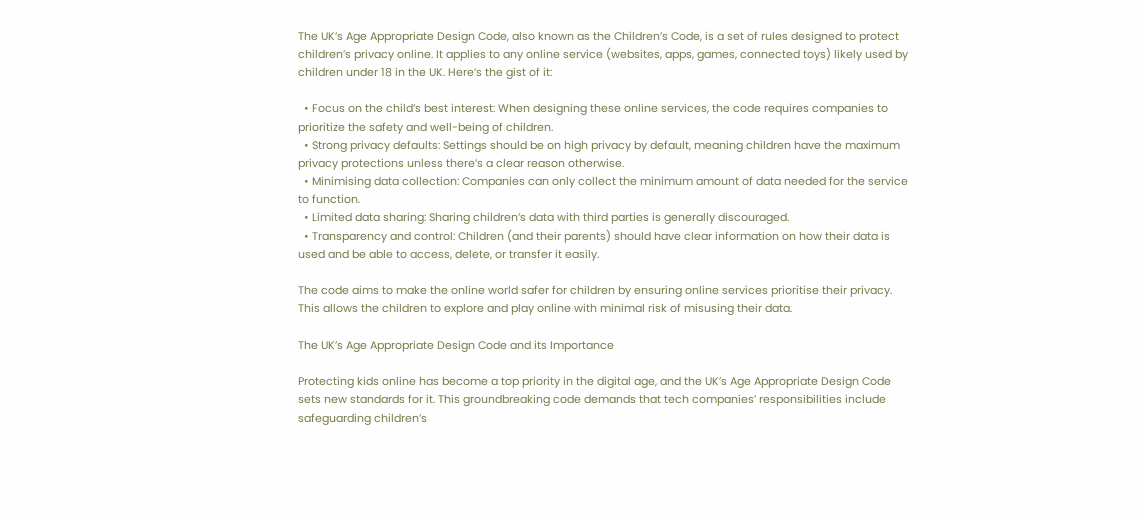The UK’s Age Appropriate Design Code, also known as the Children’s Code, is a set of rules designed to protect children’s privacy online. It applies to any online service (websites, apps, games, connected toys) likely used by children under 18 in the UK. Here’s the gist of it:

  • Focus on the child’s best interest: When designing these online services, the code requires companies to prioritize the safety and well-being of children.
  • Strong privacy defaults: Settings should be on high privacy by default, meaning children have the maximum privacy protections unless there’s a clear reason otherwise.
  • Minimising data collection: Companies can only collect the minimum amount of data needed for the service to function.
  • Limited data sharing: Sharing children’s data with third parties is generally discouraged.
  • Transparency and control: Children (and their parents) should have clear information on how their data is used and be able to access, delete, or transfer it easily.

The code aims to make the online world safer for children by ensuring online services prioritise their privacy. This allows the children to explore and play online with minimal risk of misusing their data.

The UK’s Age Appropriate Design Code and its Importance

Protecting kids online has become a top priority in the digital age, and the UK’s Age Appropriate Design Code sets new standards for it. This groundbreaking code demands that tech companies’ responsibilities include safeguarding children’s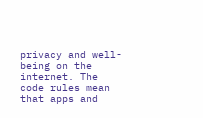privacy and well-being on the internet. The code rules mean that apps and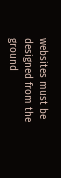websites must be designed from the ground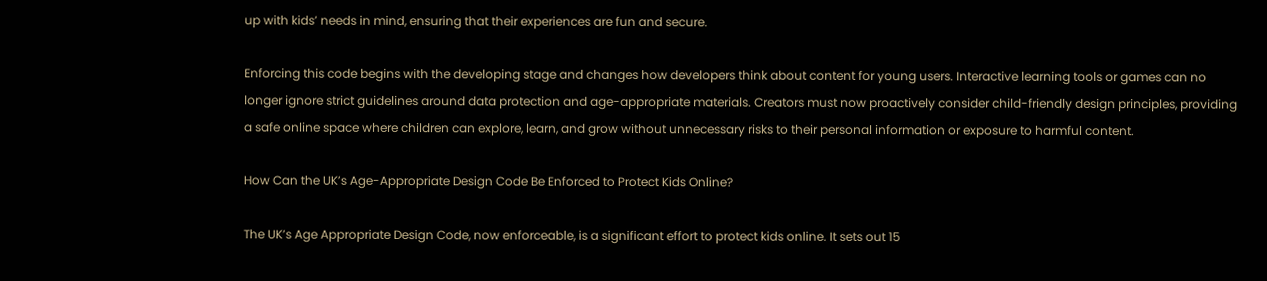up with kids’ needs in mind, ensuring that their experiences are fun and secure.

Enforcing this code begins with the developing stage and changes how developers think about content for young users. Interactive learning tools or games can no longer ignore strict guidelines around data protection and age-appropriate materials. Creators must now proactively consider child-friendly design principles, providing a safe online space where children can explore, learn, and grow without unnecessary risks to their personal information or exposure to harmful content.

How Can the UK’s Age-Appropriate Design Code Be Enforced to Protect Kids Online?

The UK’s Age Appropriate Design Code, now enforceable, is a significant effort to protect kids online. It sets out 15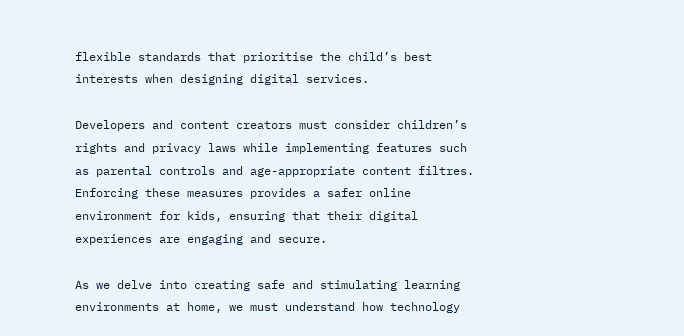flexible standards that prioritise the child’s best interests when designing digital services.

Developers and content creators must consider children’s rights and privacy laws while implementing features such as parental controls and age-appropriate content filtres. Enforcing these measures provides a safer online environment for kids, ensuring that their digital experiences are engaging and secure.

As we delve into creating safe and stimulating learning environments at home, we must understand how technology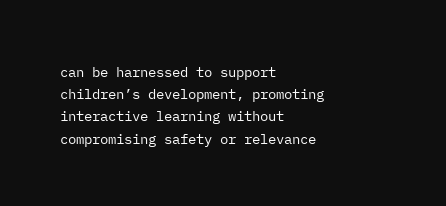can be harnessed to support children’s development, promoting interactive learning without compromising safety or relevance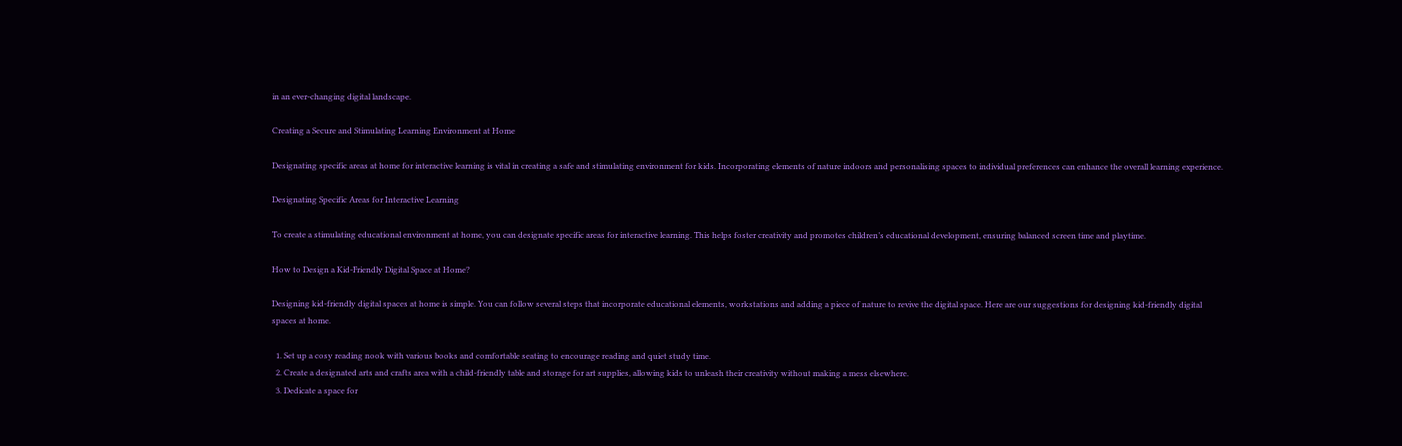in an ever-changing digital landscape.

Creating a Secure and Stimulating Learning Environment at Home

Designating specific areas at home for interactive learning is vital in creating a safe and stimulating environment for kids. Incorporating elements of nature indoors and personalising spaces to individual preferences can enhance the overall learning experience.

Designating Specific Areas for Interactive Learning

To create a stimulating educational environment at home, you can designate specific areas for interactive learning. This helps foster creativity and promotes children’s educational development, ensuring balanced screen time and playtime.

How to Design a Kid-Friendly Digital Space at Home?

Designing kid-friendly digital spaces at home is simple. You can follow several steps that incorporate educational elements, workstations and adding a piece of nature to revive the digital space. Here are our suggestions for designing kid-friendly digital spaces at home.

  1. Set up a cosy reading nook with various books and comfortable seating to encourage reading and quiet study time.
  2. Create a designated arts and crafts area with a child-friendly table and storage for art supplies, allowing kids to unleash their creativity without making a mess elsewhere.
  3. Dedicate a space for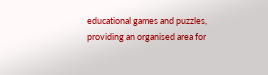educational games and puzzles, providing an organised area for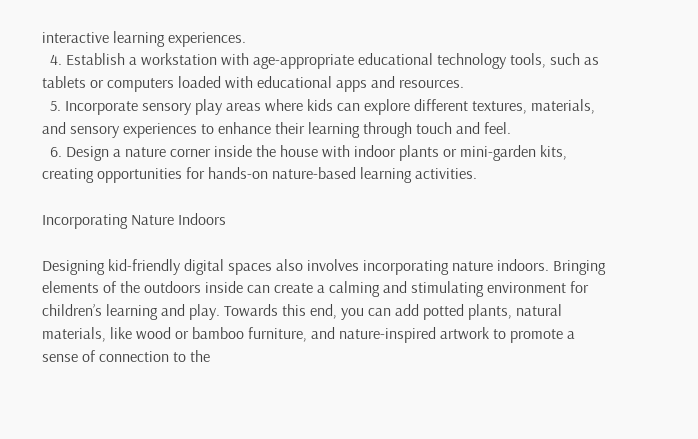interactive learning experiences.
  4. Establish a workstation with age-appropriate educational technology tools, such as tablets or computers loaded with educational apps and resources.
  5. Incorporate sensory play areas where kids can explore different textures, materials, and sensory experiences to enhance their learning through touch and feel.
  6. Design a nature corner inside the house with indoor plants or mini-garden kits, creating opportunities for hands-on nature-based learning activities.

Incorporating Nature Indoors

Designing kid-friendly digital spaces also involves incorporating nature indoors. Bringing elements of the outdoors inside can create a calming and stimulating environment for children’s learning and play. Towards this end, you can add potted plants, natural materials, like wood or bamboo furniture, and nature-inspired artwork to promote a sense of connection to the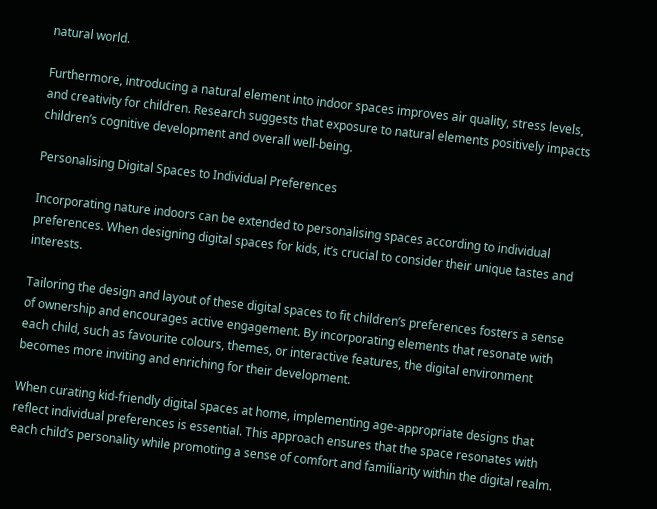natural world.

Furthermore, introducing a natural element into indoor spaces improves air quality, stress levels, and creativity for children. Research suggests that exposure to natural elements positively impacts children’s cognitive development and overall well-being.

Personalising Digital Spaces to Individual Preferences

Incorporating nature indoors can be extended to personalising spaces according to individual preferences. When designing digital spaces for kids, it’s crucial to consider their unique tastes and interests.

Tailoring the design and layout of these digital spaces to fit children’s preferences fosters a sense of ownership and encourages active engagement. By incorporating elements that resonate with each child, such as favourite colours, themes, or interactive features, the digital environment becomes more inviting and enriching for their development.

When curating kid-friendly digital spaces at home, implementing age-appropriate designs that reflect individual preferences is essential. This approach ensures that the space resonates with each child’s personality while promoting a sense of comfort and familiarity within the digital realm.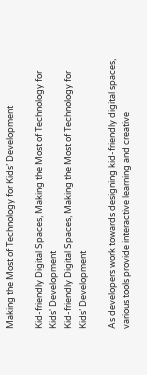Making the Most of Technology for Kids’ Development

Kid-friendly Digital Spaces, Making the Most of Technology for Kids' Development
Kid-friendly Digital Spaces, Making the Most of Technology for Kids’ Development

As developers work towards designing kid-friendly digital spaces, various tools provide interactive learning and creative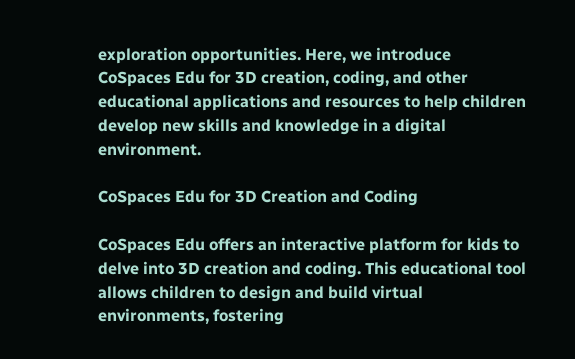exploration opportunities. Here, we introduce CoSpaces Edu for 3D creation, coding, and other educational applications and resources to help children develop new skills and knowledge in a digital environment.

CoSpaces Edu for 3D Creation and Coding

CoSpaces Edu offers an interactive platform for kids to delve into 3D creation and coding. This educational tool allows children to design and build virtual environments, fostering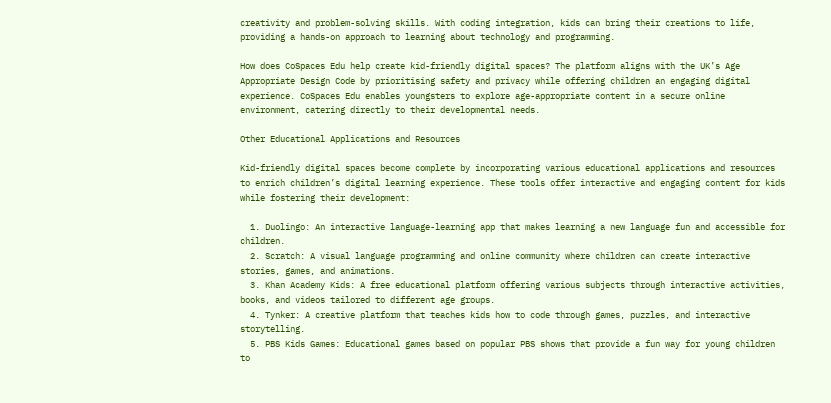creativity and problem-solving skills. With coding integration, kids can bring their creations to life, providing a hands-on approach to learning about technology and programming.

How does CoSpaces Edu help create kid-friendly digital spaces? The platform aligns with the UK’s Age Appropriate Design Code by prioritising safety and privacy while offering children an engaging digital experience. CoSpaces Edu enables youngsters to explore age-appropriate content in a secure online environment, catering directly to their developmental needs.

Other Educational Applications and Resources

Kid-friendly digital spaces become complete by incorporating various educational applications and resources to enrich children’s digital learning experience. These tools offer interactive and engaging content for kids while fostering their development:

  1. Duolingo: An interactive language-learning app that makes learning a new language fun and accessible for children.
  2. Scratch: A visual language programming and online community where children can create interactive stories, games, and animations.
  3. Khan Academy Kids: A free educational platform offering various subjects through interactive activities, books, and videos tailored to different age groups.
  4. Tynker: A creative platform that teaches kids how to code through games, puzzles, and interactive storytelling.
  5. PBS Kids Games: Educational games based on popular PBS shows that provide a fun way for young children to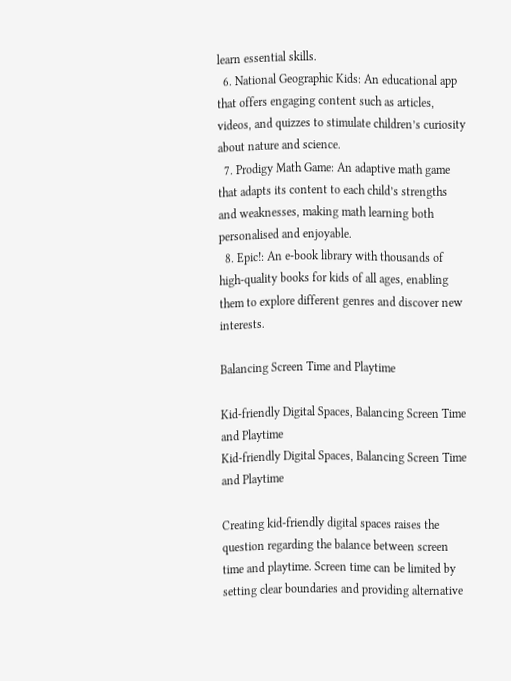learn essential skills.
  6. National Geographic Kids: An educational app that offers engaging content such as articles, videos, and quizzes to stimulate children’s curiosity about nature and science.
  7. Prodigy Math Game: An adaptive math game that adapts its content to each child’s strengths and weaknesses, making math learning both personalised and enjoyable.
  8. Epic!: An e-book library with thousands of high-quality books for kids of all ages, enabling them to explore different genres and discover new interests.

Balancing Screen Time and Playtime

Kid-friendly Digital Spaces, Balancing Screen Time and Playtime
Kid-friendly Digital Spaces, Balancing Screen Time and Playtime

Creating kid-friendly digital spaces raises the question regarding the balance between screen time and playtime. Screen time can be limited by setting clear boundaries and providing alternative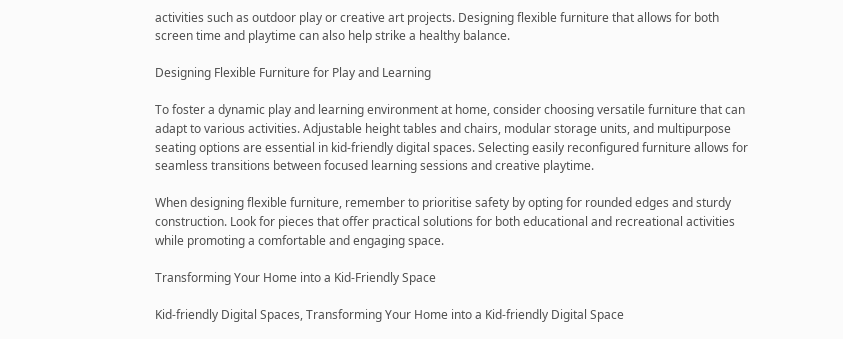activities such as outdoor play or creative art projects. Designing flexible furniture that allows for both screen time and playtime can also help strike a healthy balance.

Designing Flexible Furniture for Play and Learning

To foster a dynamic play and learning environment at home, consider choosing versatile furniture that can adapt to various activities. Adjustable height tables and chairs, modular storage units, and multipurpose seating options are essential in kid-friendly digital spaces. Selecting easily reconfigured furniture allows for seamless transitions between focused learning sessions and creative playtime.

When designing flexible furniture, remember to prioritise safety by opting for rounded edges and sturdy construction. Look for pieces that offer practical solutions for both educational and recreational activities while promoting a comfortable and engaging space.

Transforming Your Home into a Kid-Friendly Space

Kid-friendly Digital Spaces, Transforming Your Home into a Kid-friendly Digital Space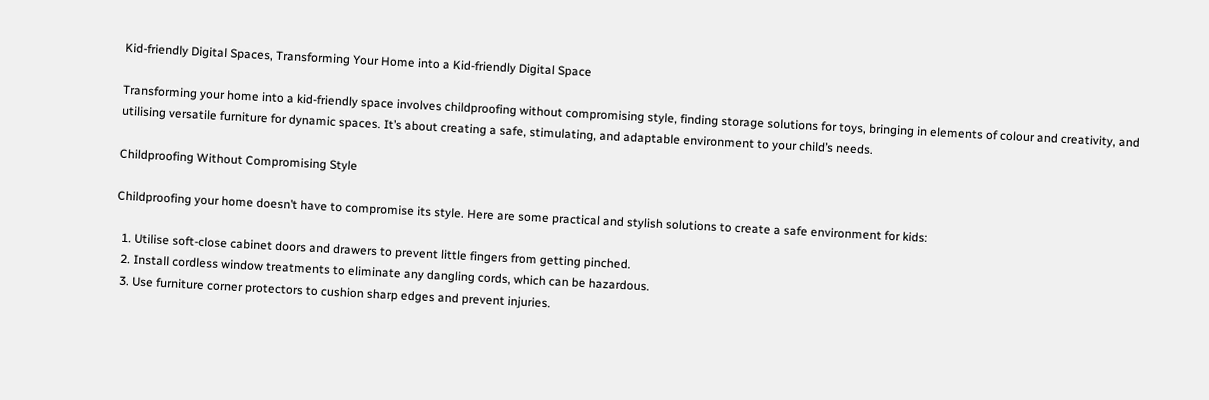Kid-friendly Digital Spaces, Transforming Your Home into a Kid-friendly Digital Space

Transforming your home into a kid-friendly space involves childproofing without compromising style, finding storage solutions for toys, bringing in elements of colour and creativity, and utilising versatile furniture for dynamic spaces. It’s about creating a safe, stimulating, and adaptable environment to your child’s needs.

Childproofing Without Compromising Style

Childproofing your home doesn’t have to compromise its style. Here are some practical and stylish solutions to create a safe environment for kids:

  1. Utilise soft-close cabinet doors and drawers to prevent little fingers from getting pinched.
  2. Install cordless window treatments to eliminate any dangling cords, which can be hazardous.
  3. Use furniture corner protectors to cushion sharp edges and prevent injuries.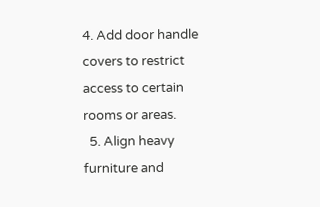4. Add door handle covers to restrict access to certain rooms or areas.
  5. Align heavy furniture and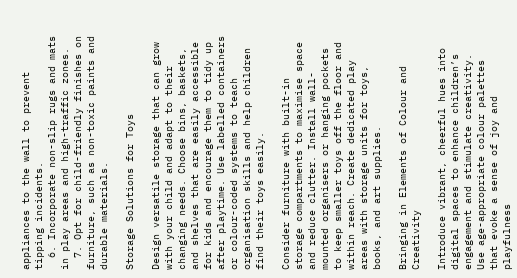appliances to the wall to prevent tipping incidents.
  6. Incorporate non-slip rugs and mats in play areas and high-traffic zones.
  7. Opt for child-friendly finishes on furniture, such as non-toxic paints and durable materials.

Storage Solutions for Toys

Design versatile storage that can grow with your child and adapt to their changing needs. Choose bins, baskets, and shelves that are easily accessible for kids and encourage them to tidy up after playtime. Use labelled containers or colour-coded systems to teach organisation skills and help children find their toys easily.

Consider furniture with built-in storage compartments to maximise space and reduce clutter. Install wall-mounted organisers or hanging pockets to keep smaller toys off the floor and within reach. Create dedicated play areas with storage units for toys, books, and art supplies.

Bringing in Elements of Colour and Creativity

Introduce vibrant, cheerful hues into digital spaces to enhance children’s engagement and stimulate creativity. Use age-appropriate colour palettes that evoke a sense of joy and playfulness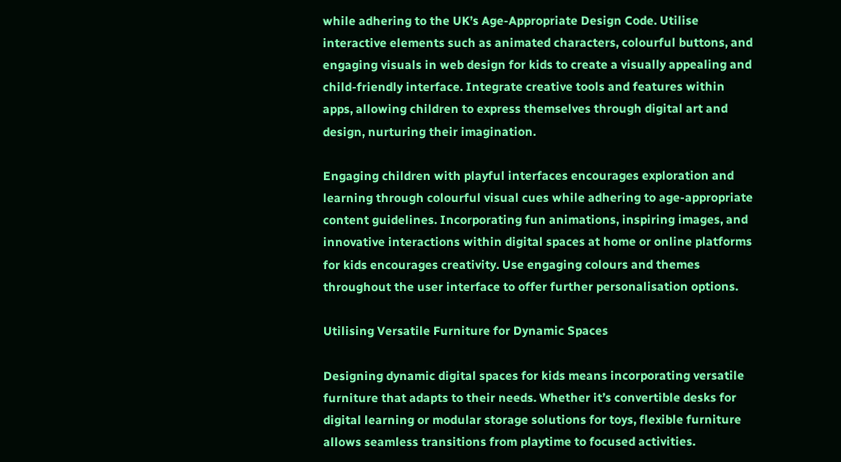while adhering to the UK’s Age-Appropriate Design Code. Utilise interactive elements such as animated characters, colourful buttons, and engaging visuals in web design for kids to create a visually appealing and child-friendly interface. Integrate creative tools and features within apps, allowing children to express themselves through digital art and design, nurturing their imagination.

Engaging children with playful interfaces encourages exploration and learning through colourful visual cues while adhering to age-appropriate content guidelines. Incorporating fun animations, inspiring images, and innovative interactions within digital spaces at home or online platforms for kids encourages creativity. Use engaging colours and themes throughout the user interface to offer further personalisation options.

Utilising Versatile Furniture for Dynamic Spaces

Designing dynamic digital spaces for kids means incorporating versatile furniture that adapts to their needs. Whether it’s convertible desks for digital learning or modular storage solutions for toys, flexible furniture allows seamless transitions from playtime to focused activities.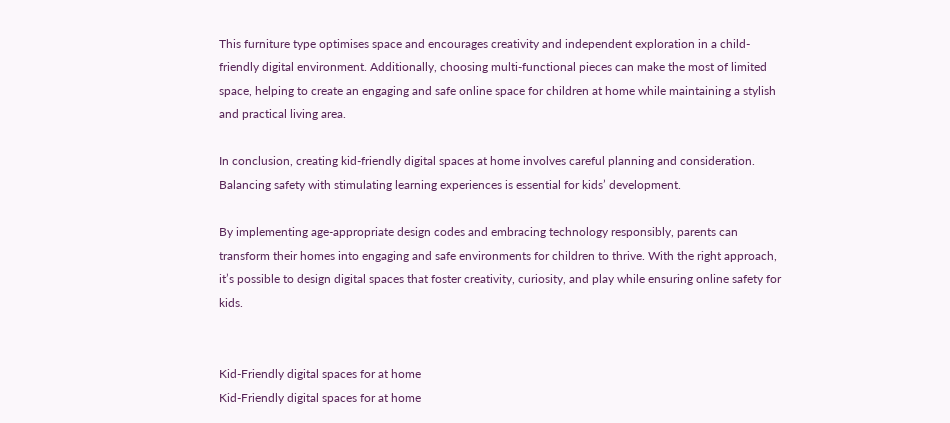This furniture type optimises space and encourages creativity and independent exploration in a child-friendly digital environment. Additionally, choosing multi-functional pieces can make the most of limited space, helping to create an engaging and safe online space for children at home while maintaining a stylish and practical living area.

In conclusion, creating kid-friendly digital spaces at home involves careful planning and consideration. Balancing safety with stimulating learning experiences is essential for kids’ development.

By implementing age-appropriate design codes and embracing technology responsibly, parents can transform their homes into engaging and safe environments for children to thrive. With the right approach, it’s possible to design digital spaces that foster creativity, curiosity, and play while ensuring online safety for kids.


Kid-Friendly digital spaces for at home
Kid-Friendly digital spaces for at home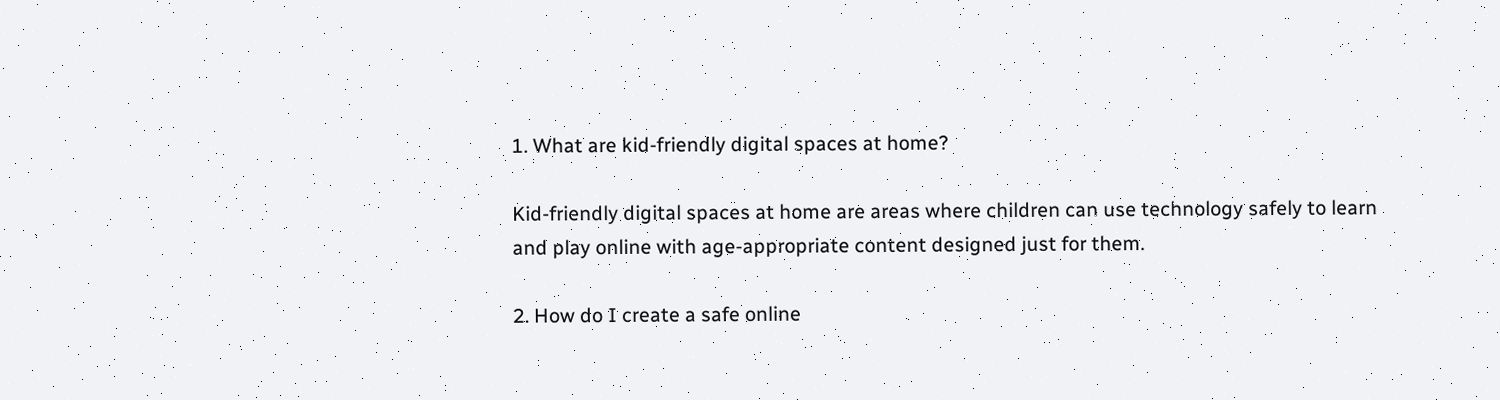1. What are kid-friendly digital spaces at home?

Kid-friendly digital spaces at home are areas where children can use technology safely to learn and play online with age-appropriate content designed just for them.

2. How do I create a safe online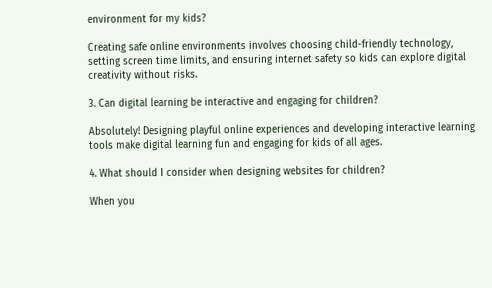environment for my kids?

Creating safe online environments involves choosing child-friendly technology, setting screen time limits, and ensuring internet safety so kids can explore digital creativity without risks.

3. Can digital learning be interactive and engaging for children?

Absolutely! Designing playful online experiences and developing interactive learning tools make digital learning fun and engaging for kids of all ages.

4. What should I consider when designing websites for children?

When you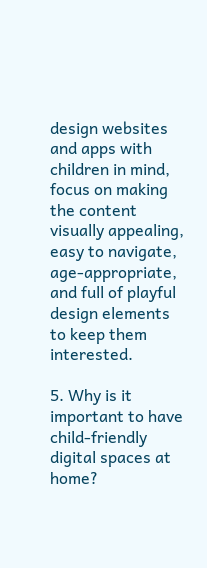design websites and apps with children in mind, focus on making the content visually appealing, easy to navigate, age-appropriate, and full of playful design elements to keep them interested.

5. Why is it important to have child-friendly digital spaces at home?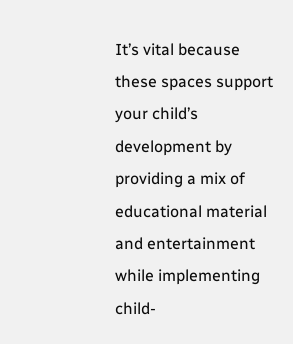It’s vital because these spaces support your child’s development by providing a mix of educational material and entertainment while implementing child-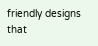friendly designs that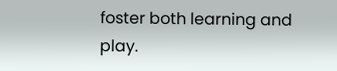foster both learning and play.